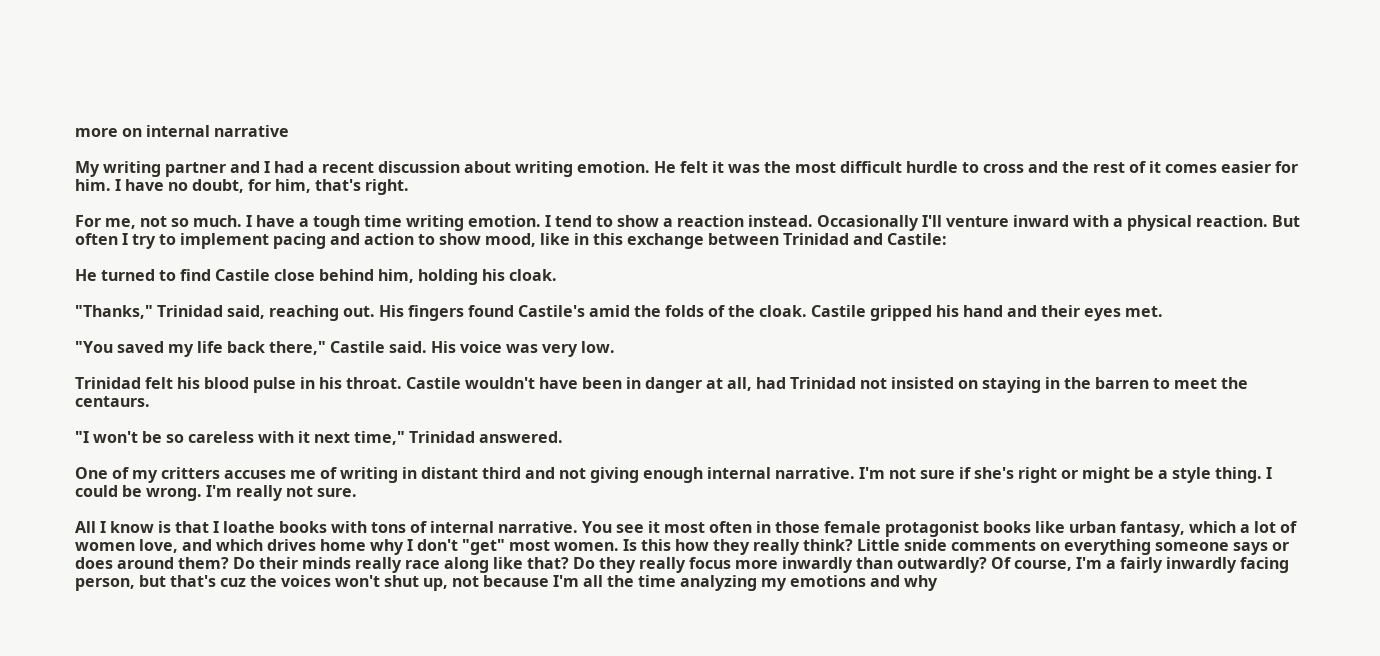more on internal narrative

My writing partner and I had a recent discussion about writing emotion. He felt it was the most difficult hurdle to cross and the rest of it comes easier for him. I have no doubt, for him, that's right.

For me, not so much. I have a tough time writing emotion. I tend to show a reaction instead. Occasionally I'll venture inward with a physical reaction. But often I try to implement pacing and action to show mood, like in this exchange between Trinidad and Castile:

He turned to find Castile close behind him, holding his cloak.

"Thanks," Trinidad said, reaching out. His fingers found Castile's amid the folds of the cloak. Castile gripped his hand and their eyes met.

"You saved my life back there," Castile said. His voice was very low.

Trinidad felt his blood pulse in his throat. Castile wouldn't have been in danger at all, had Trinidad not insisted on staying in the barren to meet the centaurs.

"I won't be so careless with it next time," Trinidad answered.

One of my critters accuses me of writing in distant third and not giving enough internal narrative. I'm not sure if she's right or might be a style thing. I could be wrong. I'm really not sure.

All I know is that I loathe books with tons of internal narrative. You see it most often in those female protagonist books like urban fantasy, which a lot of women love, and which drives home why I don't "get" most women. Is this how they really think? Little snide comments on everything someone says or does around them? Do their minds really race along like that? Do they really focus more inwardly than outwardly? Of course, I'm a fairly inwardly facing person, but that's cuz the voices won't shut up, not because I'm all the time analyzing my emotions and why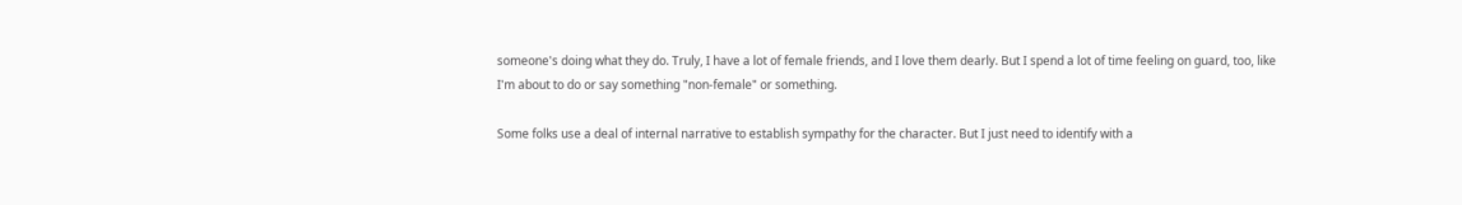someone's doing what they do. Truly, I have a lot of female friends, and I love them dearly. But I spend a lot of time feeling on guard, too, like I'm about to do or say something "non-female" or something.

Some folks use a deal of internal narrative to establish sympathy for the character. But I just need to identify with a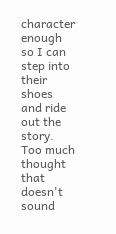character enough so I can step into their shoes and ride out the story. Too much thought that doesn't sound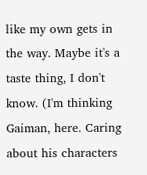like my own gets in the way. Maybe it's a taste thing, I don't know. (I'm thinking Gaiman, here. Caring about his characters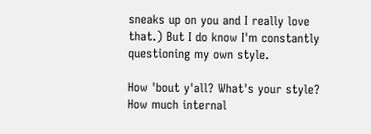sneaks up on you and I really love that.) But I do know I'm constantly questioning my own style.

How 'bout y'all? What's your style? How much internal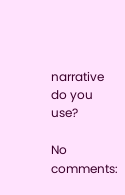narrative do you use?

No comments: